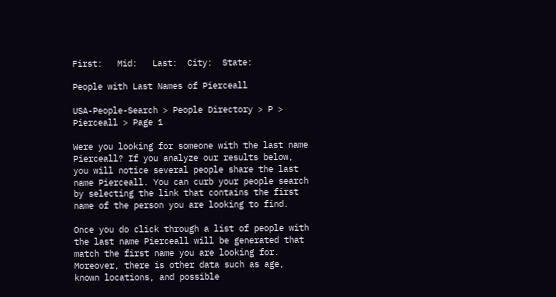First:   Mid:   Last:  City:  State:

People with Last Names of Pierceall

USA-People-Search > People Directory > P > Pierceall > Page 1

Were you looking for someone with the last name Pierceall? If you analyze our results below, you will notice several people share the last name Pierceall. You can curb your people search by selecting the link that contains the first name of the person you are looking to find.

Once you do click through a list of people with the last name Pierceall will be generated that match the first name you are looking for. Moreover, there is other data such as age, known locations, and possible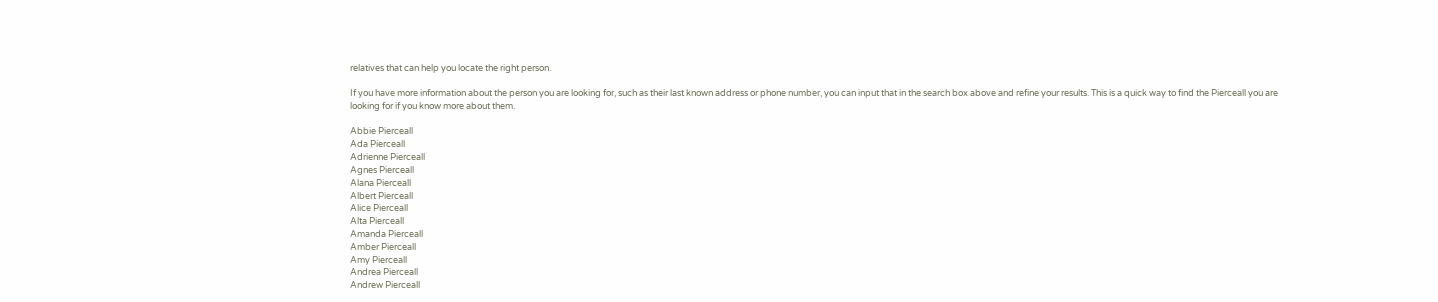relatives that can help you locate the right person.

If you have more information about the person you are looking for, such as their last known address or phone number, you can input that in the search box above and refine your results. This is a quick way to find the Pierceall you are looking for if you know more about them.

Abbie Pierceall
Ada Pierceall
Adrienne Pierceall
Agnes Pierceall
Alana Pierceall
Albert Pierceall
Alice Pierceall
Alta Pierceall
Amanda Pierceall
Amber Pierceall
Amy Pierceall
Andrea Pierceall
Andrew Pierceall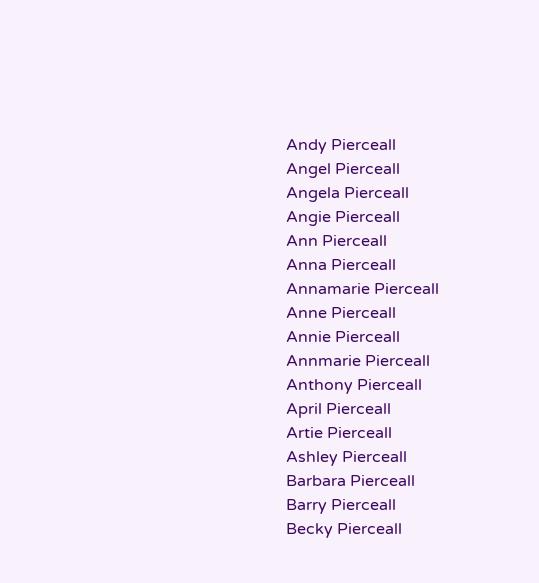Andy Pierceall
Angel Pierceall
Angela Pierceall
Angie Pierceall
Ann Pierceall
Anna Pierceall
Annamarie Pierceall
Anne Pierceall
Annie Pierceall
Annmarie Pierceall
Anthony Pierceall
April Pierceall
Artie Pierceall
Ashley Pierceall
Barbara Pierceall
Barry Pierceall
Becky Pierceall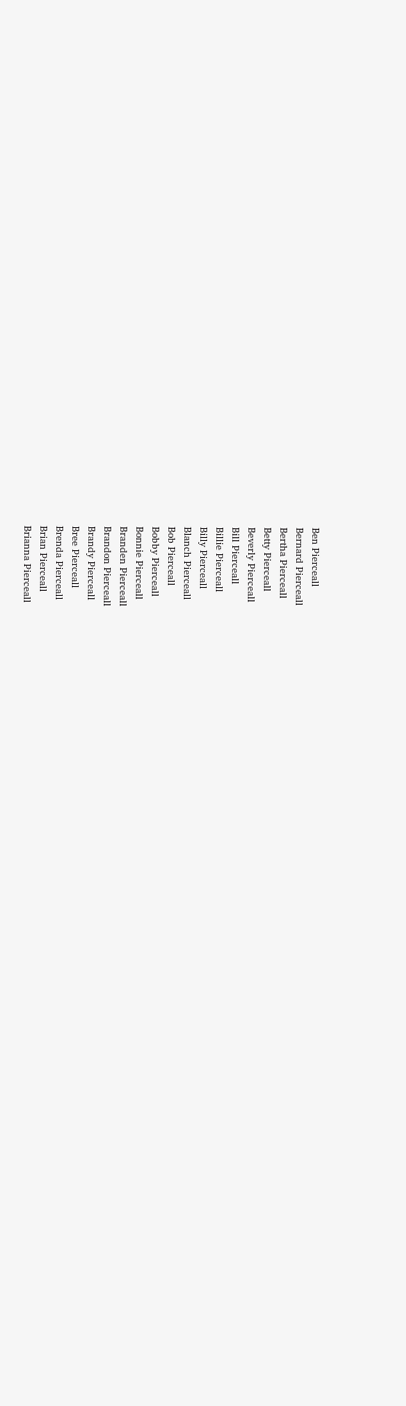Ben Pierceall
Bernard Pierceall
Bertha Pierceall
Betty Pierceall
Beverly Pierceall
Bill Pierceall
Billie Pierceall
Billy Pierceall
Blanch Pierceall
Bob Pierceall
Bobby Pierceall
Bonnie Pierceall
Branden Pierceall
Brandon Pierceall
Brandy Pierceall
Bree Pierceall
Brenda Pierceall
Brian Pierceall
Brianna Pierceall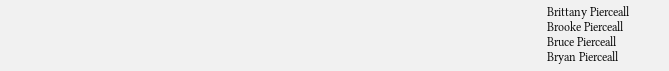Brittany Pierceall
Brooke Pierceall
Bruce Pierceall
Bryan Pierceall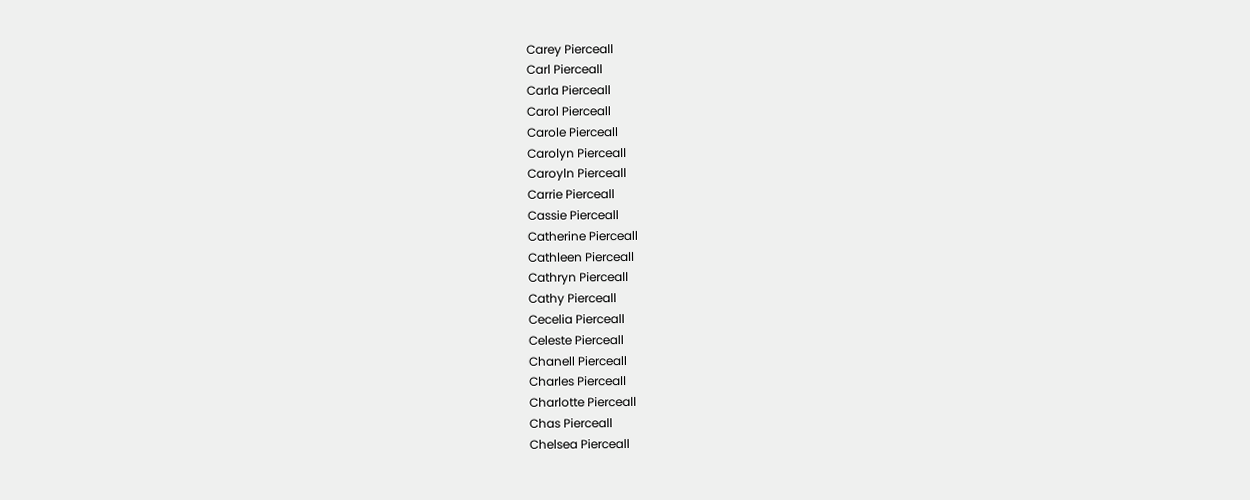Carey Pierceall
Carl Pierceall
Carla Pierceall
Carol Pierceall
Carole Pierceall
Carolyn Pierceall
Caroyln Pierceall
Carrie Pierceall
Cassie Pierceall
Catherine Pierceall
Cathleen Pierceall
Cathryn Pierceall
Cathy Pierceall
Cecelia Pierceall
Celeste Pierceall
Chanell Pierceall
Charles Pierceall
Charlotte Pierceall
Chas Pierceall
Chelsea Pierceall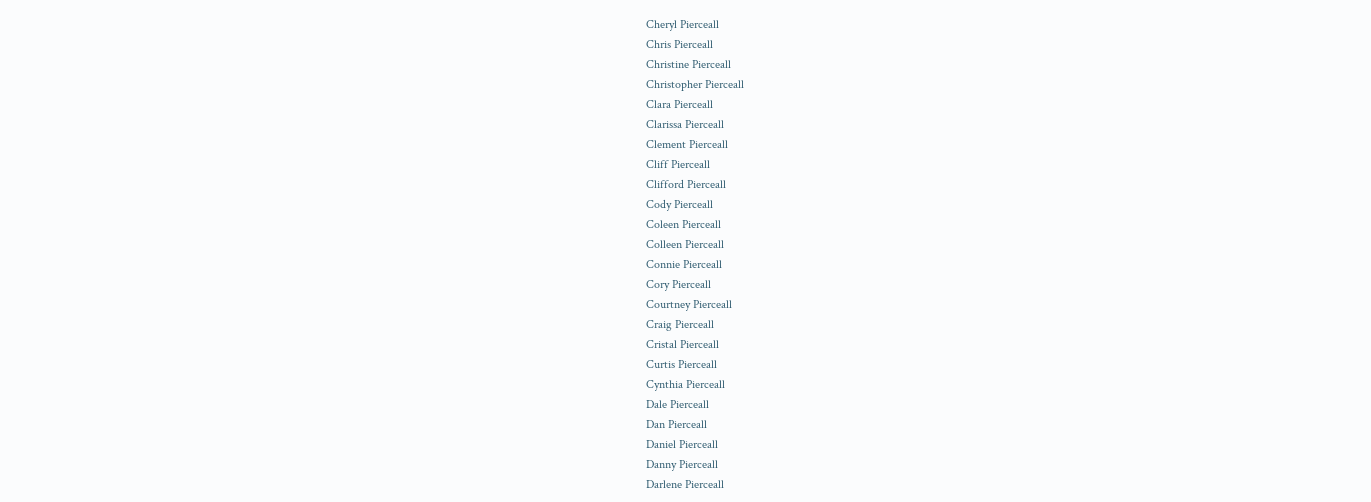Cheryl Pierceall
Chris Pierceall
Christine Pierceall
Christopher Pierceall
Clara Pierceall
Clarissa Pierceall
Clement Pierceall
Cliff Pierceall
Clifford Pierceall
Cody Pierceall
Coleen Pierceall
Colleen Pierceall
Connie Pierceall
Cory Pierceall
Courtney Pierceall
Craig Pierceall
Cristal Pierceall
Curtis Pierceall
Cynthia Pierceall
Dale Pierceall
Dan Pierceall
Daniel Pierceall
Danny Pierceall
Darlene Pierceall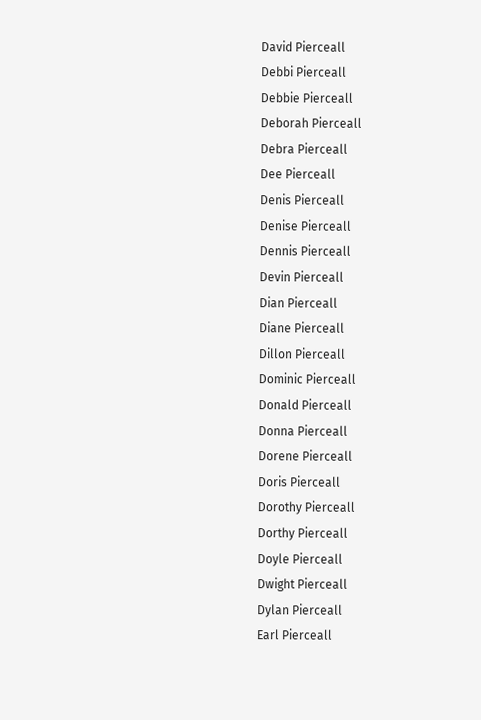David Pierceall
Debbi Pierceall
Debbie Pierceall
Deborah Pierceall
Debra Pierceall
Dee Pierceall
Denis Pierceall
Denise Pierceall
Dennis Pierceall
Devin Pierceall
Dian Pierceall
Diane Pierceall
Dillon Pierceall
Dominic Pierceall
Donald Pierceall
Donna Pierceall
Dorene Pierceall
Doris Pierceall
Dorothy Pierceall
Dorthy Pierceall
Doyle Pierceall
Dwight Pierceall
Dylan Pierceall
Earl Pierceall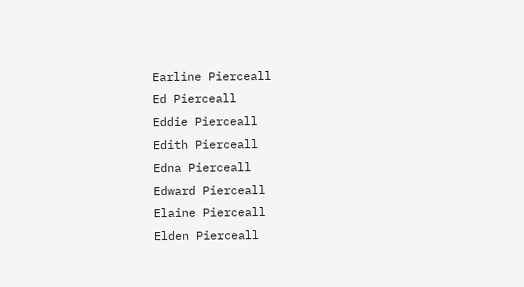Earline Pierceall
Ed Pierceall
Eddie Pierceall
Edith Pierceall
Edna Pierceall
Edward Pierceall
Elaine Pierceall
Elden Pierceall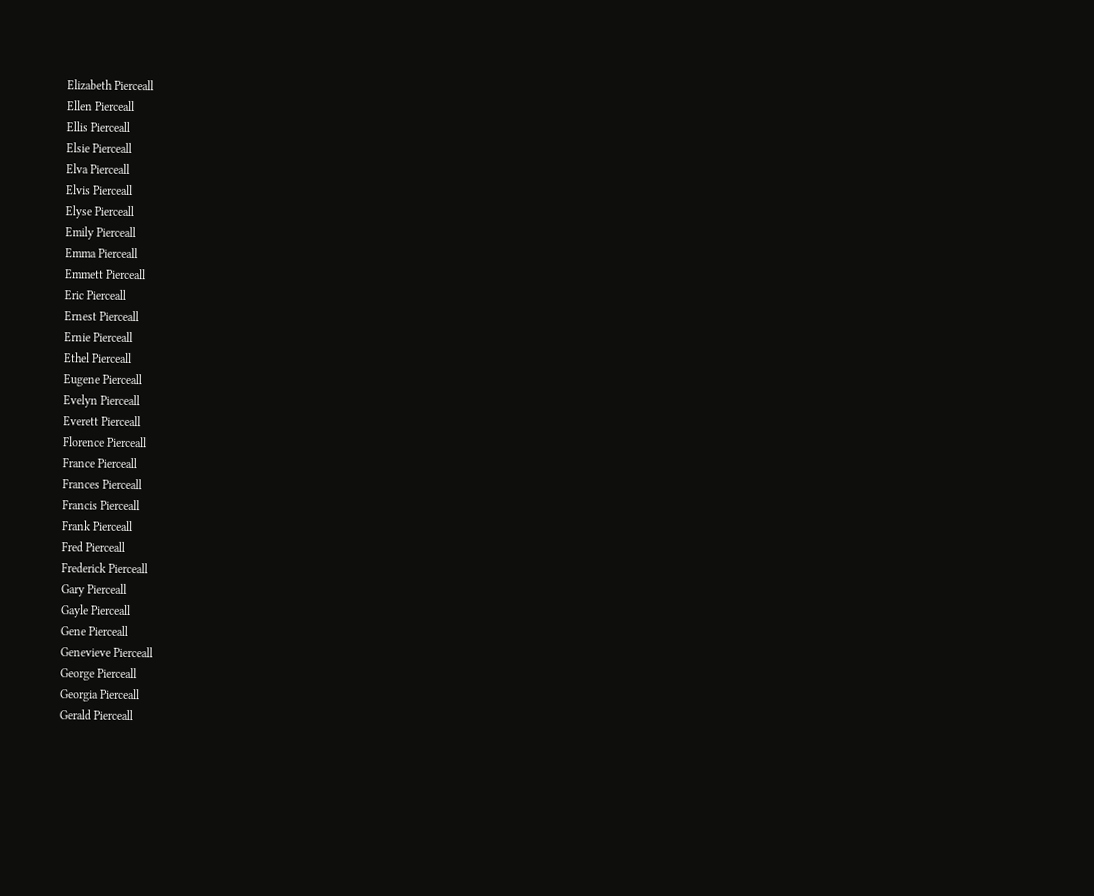Elizabeth Pierceall
Ellen Pierceall
Ellis Pierceall
Elsie Pierceall
Elva Pierceall
Elvis Pierceall
Elyse Pierceall
Emily Pierceall
Emma Pierceall
Emmett Pierceall
Eric Pierceall
Ernest Pierceall
Ernie Pierceall
Ethel Pierceall
Eugene Pierceall
Evelyn Pierceall
Everett Pierceall
Florence Pierceall
France Pierceall
Frances Pierceall
Francis Pierceall
Frank Pierceall
Fred Pierceall
Frederick Pierceall
Gary Pierceall
Gayle Pierceall
Gene Pierceall
Genevieve Pierceall
George Pierceall
Georgia Pierceall
Gerald Pierceall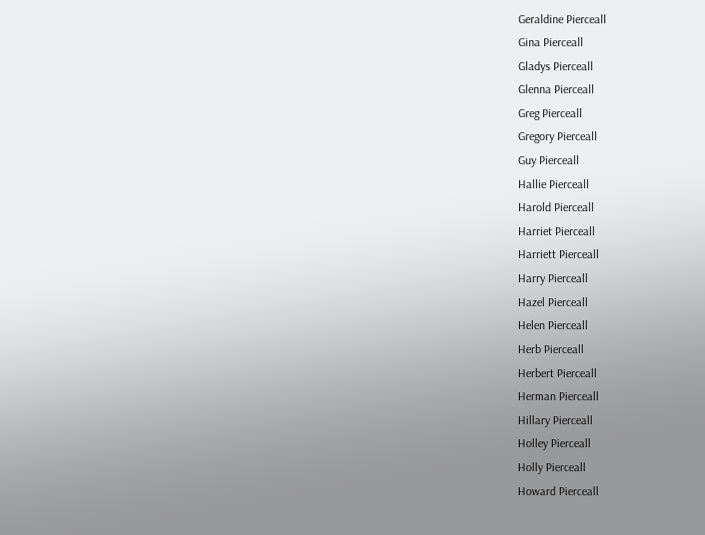Geraldine Pierceall
Gina Pierceall
Gladys Pierceall
Glenna Pierceall
Greg Pierceall
Gregory Pierceall
Guy Pierceall
Hallie Pierceall
Harold Pierceall
Harriet Pierceall
Harriett Pierceall
Harry Pierceall
Hazel Pierceall
Helen Pierceall
Herb Pierceall
Herbert Pierceall
Herman Pierceall
Hillary Pierceall
Holley Pierceall
Holly Pierceall
Howard Pierceall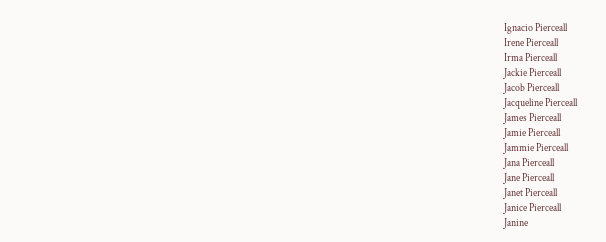Ignacio Pierceall
Irene Pierceall
Irma Pierceall
Jackie Pierceall
Jacob Pierceall
Jacqueline Pierceall
James Pierceall
Jamie Pierceall
Jammie Pierceall
Jana Pierceall
Jane Pierceall
Janet Pierceall
Janice Pierceall
Janine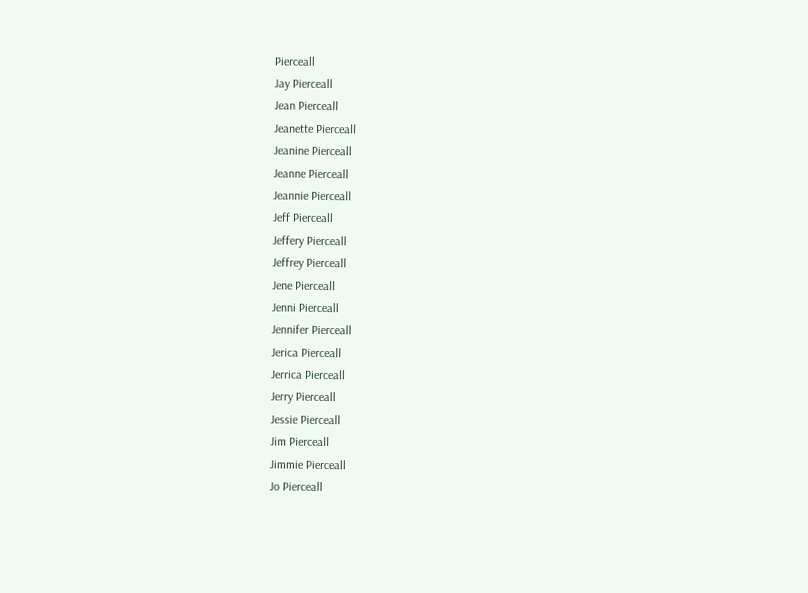Pierceall
Jay Pierceall
Jean Pierceall
Jeanette Pierceall
Jeanine Pierceall
Jeanne Pierceall
Jeannie Pierceall
Jeff Pierceall
Jeffery Pierceall
Jeffrey Pierceall
Jene Pierceall
Jenni Pierceall
Jennifer Pierceall
Jerica Pierceall
Jerrica Pierceall
Jerry Pierceall
Jessie Pierceall
Jim Pierceall
Jimmie Pierceall
Jo Pierceall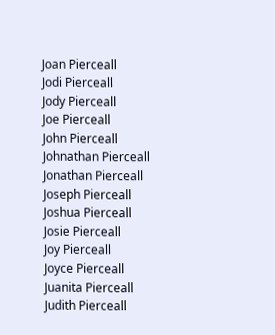Joan Pierceall
Jodi Pierceall
Jody Pierceall
Joe Pierceall
John Pierceall
Johnathan Pierceall
Jonathan Pierceall
Joseph Pierceall
Joshua Pierceall
Josie Pierceall
Joy Pierceall
Joyce Pierceall
Juanita Pierceall
Judith Pierceall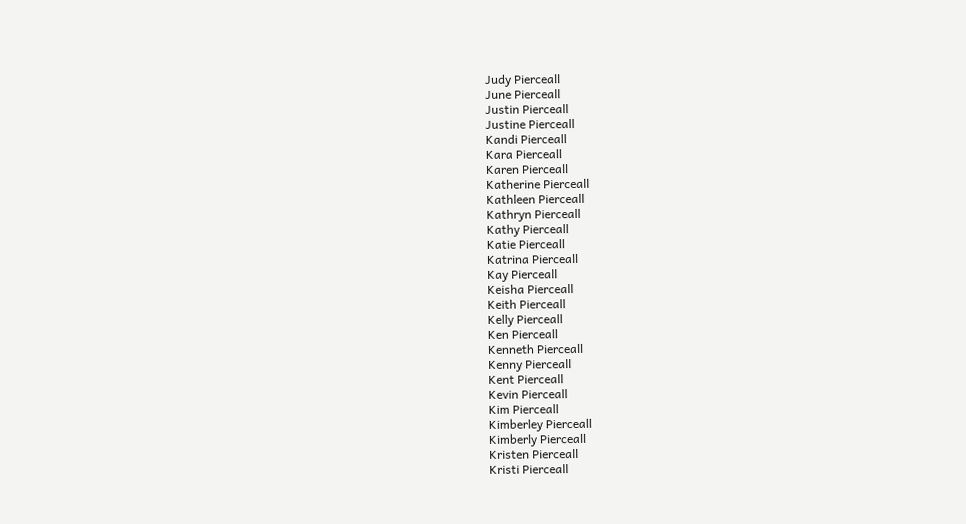Judy Pierceall
June Pierceall
Justin Pierceall
Justine Pierceall
Kandi Pierceall
Kara Pierceall
Karen Pierceall
Katherine Pierceall
Kathleen Pierceall
Kathryn Pierceall
Kathy Pierceall
Katie Pierceall
Katrina Pierceall
Kay Pierceall
Keisha Pierceall
Keith Pierceall
Kelly Pierceall
Ken Pierceall
Kenneth Pierceall
Kenny Pierceall
Kent Pierceall
Kevin Pierceall
Kim Pierceall
Kimberley Pierceall
Kimberly Pierceall
Kristen Pierceall
Kristi Pierceall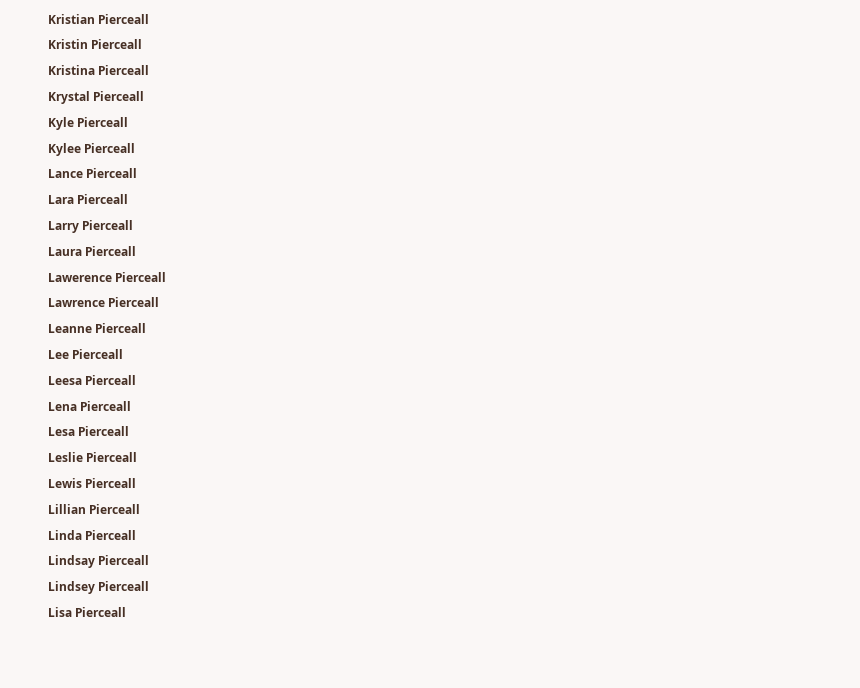Kristian Pierceall
Kristin Pierceall
Kristina Pierceall
Krystal Pierceall
Kyle Pierceall
Kylee Pierceall
Lance Pierceall
Lara Pierceall
Larry Pierceall
Laura Pierceall
Lawerence Pierceall
Lawrence Pierceall
Leanne Pierceall
Lee Pierceall
Leesa Pierceall
Lena Pierceall
Lesa Pierceall
Leslie Pierceall
Lewis Pierceall
Lillian Pierceall
Linda Pierceall
Lindsay Pierceall
Lindsey Pierceall
Lisa Pierceall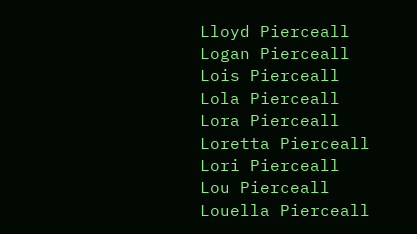Lloyd Pierceall
Logan Pierceall
Lois Pierceall
Lola Pierceall
Lora Pierceall
Loretta Pierceall
Lori Pierceall
Lou Pierceall
Louella Pierceall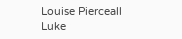Louise Pierceall
Luke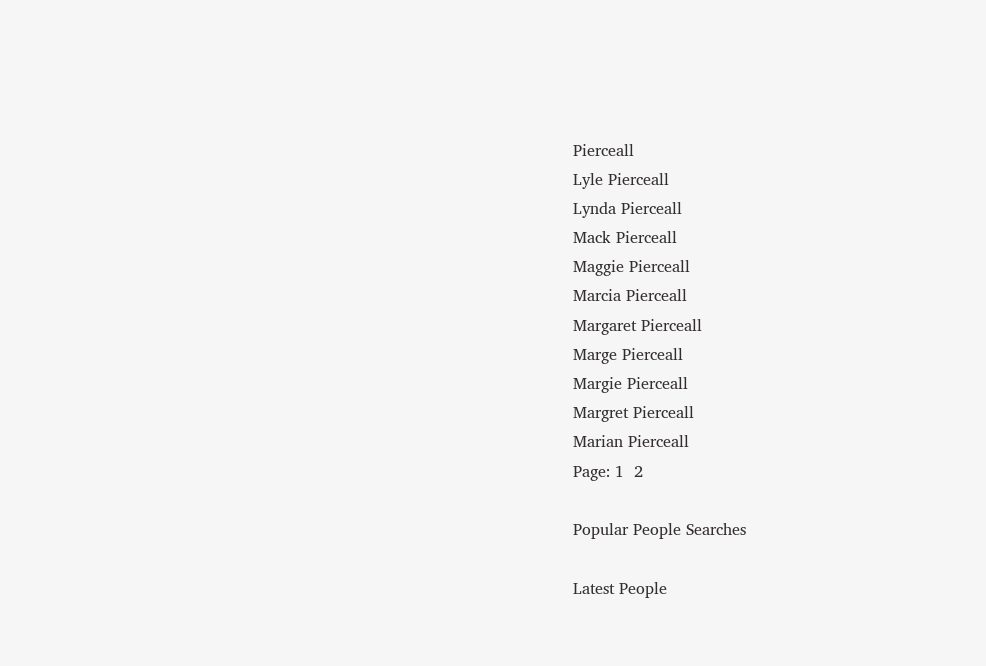Pierceall
Lyle Pierceall
Lynda Pierceall
Mack Pierceall
Maggie Pierceall
Marcia Pierceall
Margaret Pierceall
Marge Pierceall
Margie Pierceall
Margret Pierceall
Marian Pierceall
Page: 1  2

Popular People Searches

Latest People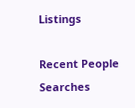Listings

Recent People Searches